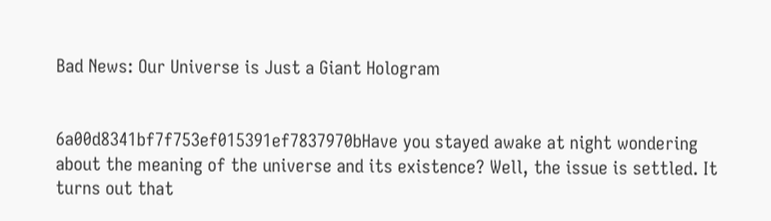Bad News: Our Universe is Just a Giant Hologram


6a00d8341bf7f753ef015391ef7837970bHave you stayed awake at night wondering about the meaning of the universe and its existence? Well, the issue is settled. It turns out that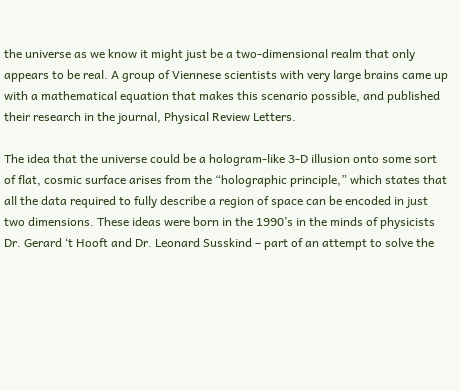the universe as we know it might just be a two-dimensional realm that only appears to be real. A group of Viennese scientists with very large brains came up with a mathematical equation that makes this scenario possible, and published their research in the journal, Physical Review Letters.

The idea that the universe could be a hologram-like 3-D illusion onto some sort of flat, cosmic surface arises from the “holographic principle,” which states that all the data required to fully describe a region of space can be encoded in just two dimensions. These ideas were born in the 1990’s in the minds of physicists Dr. Gerard ‘t Hooft and Dr. Leonard Susskind – part of an attempt to solve the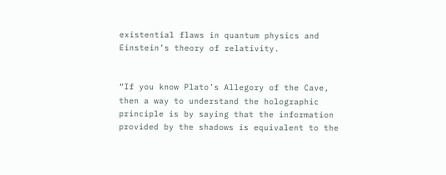existential flaws in quantum physics and Einstein’s theory of relativity.


“If you know Plato’s Allegory of the Cave, then a way to understand the holographic principle is by saying that the information provided by the shadows is equivalent to the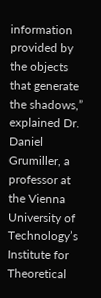information provided by the objects that generate the shadows,” explained Dr. Daniel Grumiller, a professor at the Vienna University of Technology’s Institute for Theoretical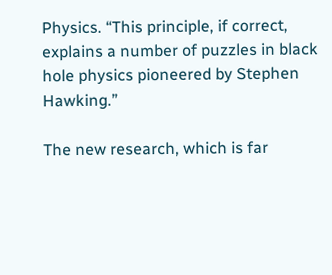Physics. “This principle, if correct, explains a number of puzzles in black hole physics pioneered by Stephen Hawking.”

The new research, which is far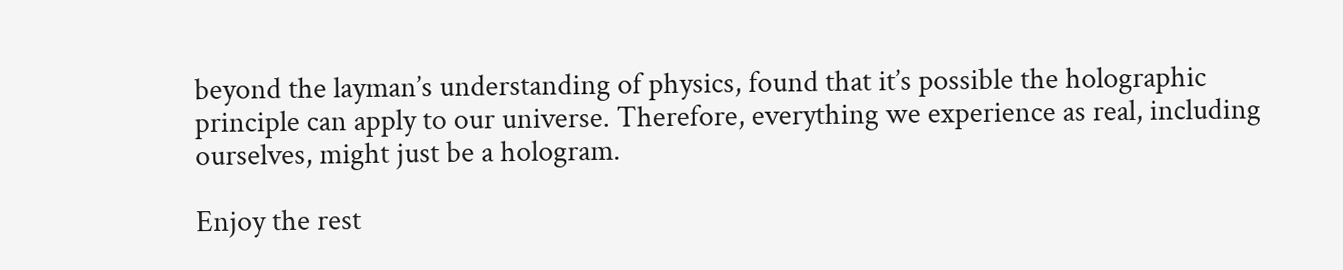beyond the layman’s understanding of physics, found that it’s possible the holographic principle can apply to our universe. Therefore, everything we experience as real, including ourselves, might just be a hologram.

Enjoy the rest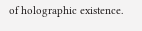of holographic existence.